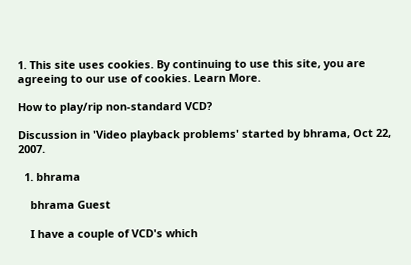1. This site uses cookies. By continuing to use this site, you are agreeing to our use of cookies. Learn More.

How to play/rip non-standard VCD?

Discussion in 'Video playback problems' started by bhrama, Oct 22, 2007.

  1. bhrama

    bhrama Guest

    I have a couple of VCD's which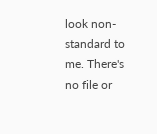look non-standard to me. There's no file or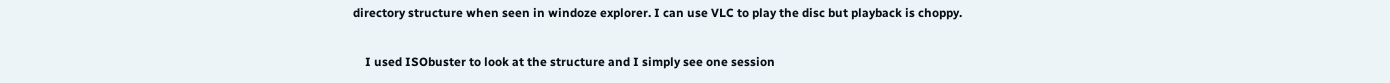directory structure when seen in windoze explorer. I can use VLC to play the disc but playback is choppy.

    I used ISObuster to look at the structure and I simply see one session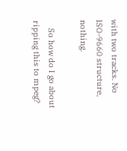with two tracks. No ISO-9660 structure, nothing.

    So how do I go about ripping this to mpeg?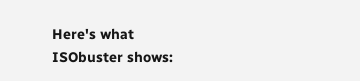Here's what ISObuster shows: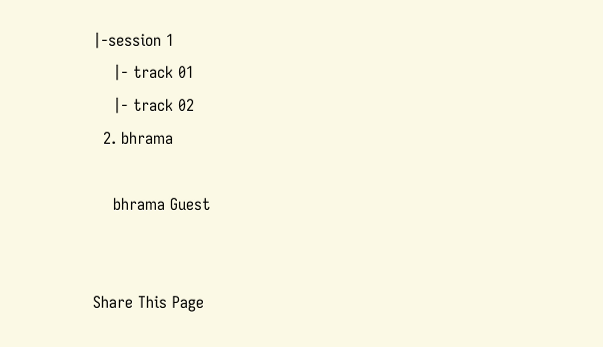|-session 1
    |- track 01
    |- track 02
  2. bhrama

    bhrama Guest


Share This Page